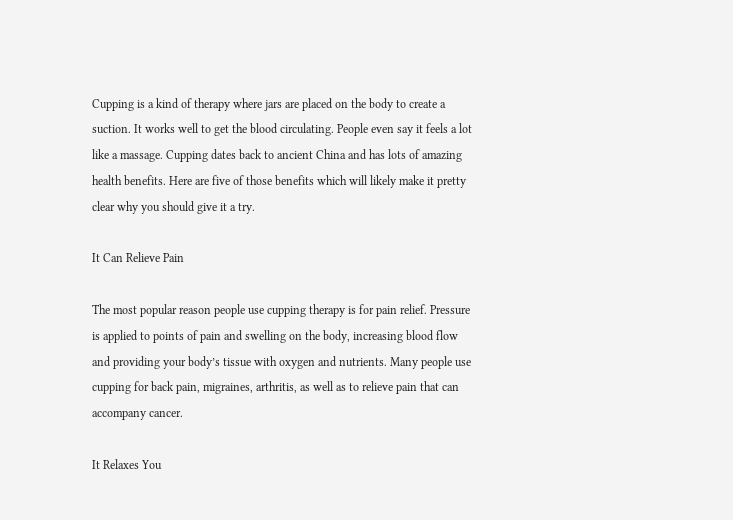Cupping is a kind of therapy where jars are placed on the body to create a suction. It works well to get the blood circulating. People even say it feels a lot like a massage. Cupping dates back to ancient China and has lots of amazing health benefits. Here are five of those benefits which will likely make it pretty clear why you should give it a try.

It Can Relieve Pain

The most popular reason people use cupping therapy is for pain relief. Pressure is applied to points of pain and swelling on the body, increasing blood flow and providing your body’s tissue with oxygen and nutrients. Many people use cupping for back pain, migraines, arthritis, as well as to relieve pain that can accompany cancer.

It Relaxes You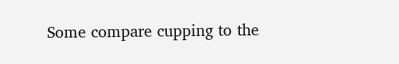Some compare cupping to the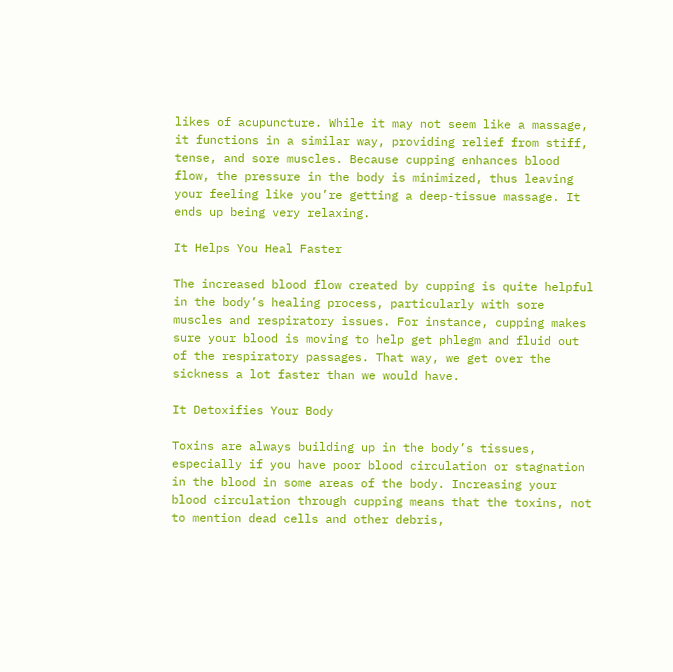likes of acupuncture. While it may not seem like a massage, it functions in a similar way, providing relief from stiff, tense, and sore muscles. Because cupping enhances blood flow, the pressure in the body is minimized, thus leaving your feeling like you’re getting a deep-tissue massage. It ends up being very relaxing.

It Helps You Heal Faster

The increased blood flow created by cupping is quite helpful in the body’s healing process, particularly with sore muscles and respiratory issues. For instance, cupping makes sure your blood is moving to help get phlegm and fluid out of the respiratory passages. That way, we get over the sickness a lot faster than we would have.

It Detoxifies Your Body

Toxins are always building up in the body’s tissues, especially if you have poor blood circulation or stagnation in the blood in some areas of the body. Increasing your blood circulation through cupping means that the toxins, not to mention dead cells and other debris,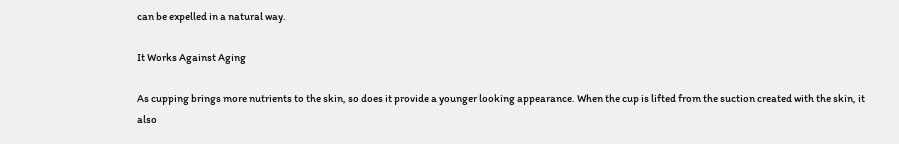can be expelled in a natural way.

It Works Against Aging

As cupping brings more nutrients to the skin, so does it provide a younger looking appearance. When the cup is lifted from the suction created with the skin, it also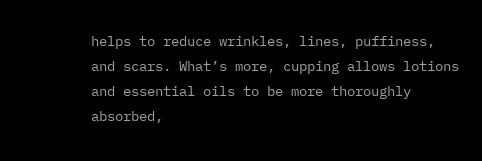helps to reduce wrinkles, lines, puffiness, and scars. What’s more, cupping allows lotions and essential oils to be more thoroughly absorbed,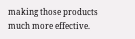making those products much more effective.